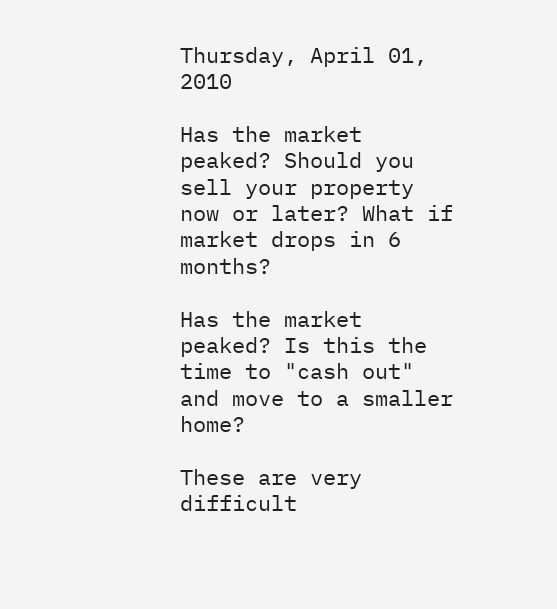Thursday, April 01, 2010

Has the market peaked? Should you sell your property now or later? What if market drops in 6 months?

Has the market peaked? Is this the time to "cash out" and move to a smaller home?

These are very difficult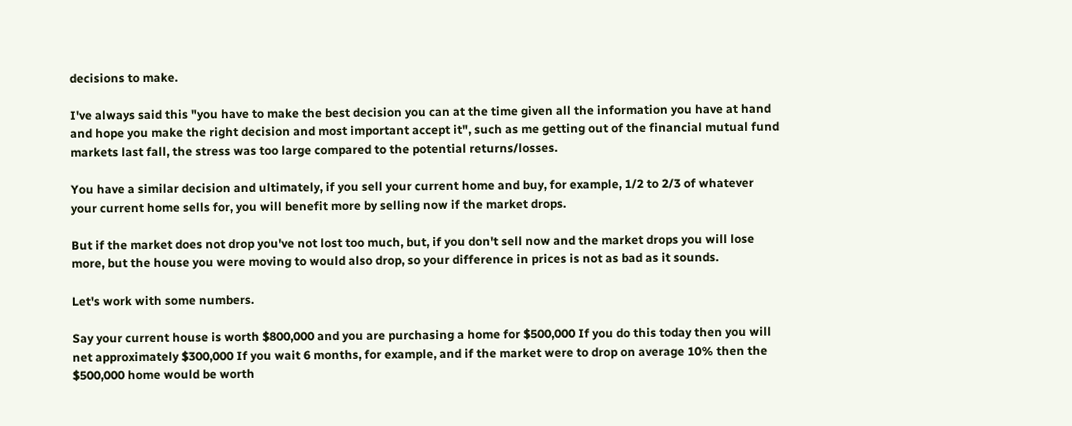decisions to make.

I've always said this "you have to make the best decision you can at the time given all the information you have at hand and hope you make the right decision and most important accept it", such as me getting out of the financial mutual fund markets last fall, the stress was too large compared to the potential returns/losses.

You have a similar decision and ultimately, if you sell your current home and buy, for example, 1/2 to 2/3 of whatever your current home sells for, you will benefit more by selling now if the market drops.

But if the market does not drop you've not lost too much, but, if you don't sell now and the market drops you will lose more, but the house you were moving to would also drop, so your difference in prices is not as bad as it sounds.

Let's work with some numbers.

Say your current house is worth $800,000 and you are purchasing a home for $500,000 If you do this today then you will net approximately $300,000 If you wait 6 months, for example, and if the market were to drop on average 10% then the $500,000 home would be worth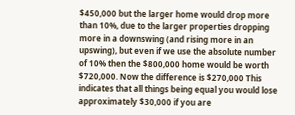$450,000 but the larger home would drop more than 10%, due to the larger properties dropping more in a downswing (and rising more in an upswing), but even if we use the absolute number of 10% then the $800,000 home would be worth $720,000. Now the difference is $270,000 This indicates that all things being equal you would lose approximately $30,000 if you are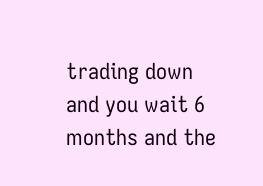trading down and you wait 6 months and the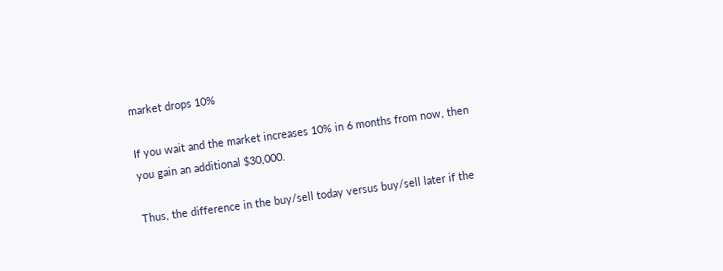market drops 10%

If you wait and the market increases 10% in 6 months from now, then you gain an additional $30,000.

Thus, the difference in the buy/sell today versus buy/sell later if the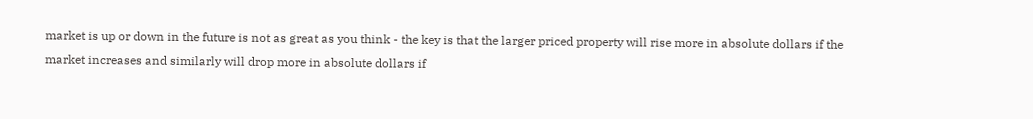market is up or down in the future is not as great as you think - the key is that the larger priced property will rise more in absolute dollars if the market increases and similarly will drop more in absolute dollars if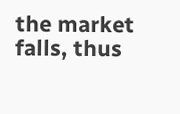the market falls, thus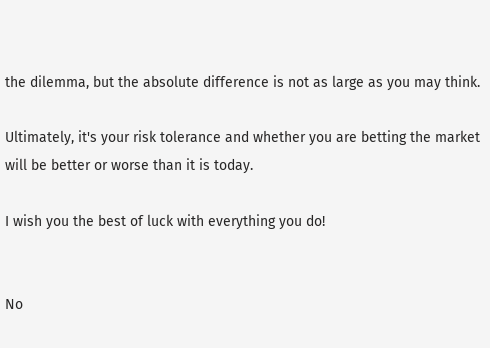the dilemma, but the absolute difference is not as large as you may think.

Ultimately, it's your risk tolerance and whether you are betting the market will be better or worse than it is today.

I wish you the best of luck with everything you do!


No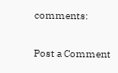comments:

Post a Comment